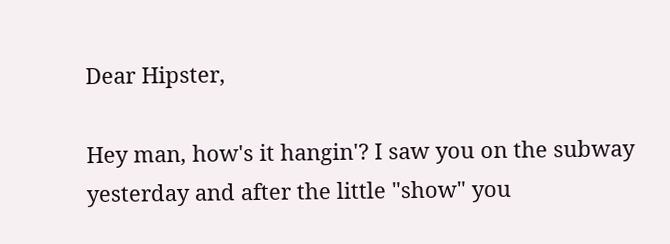Dear Hipster,

Hey man, how's it hangin'? I saw you on the subway yesterday and after the little "show" you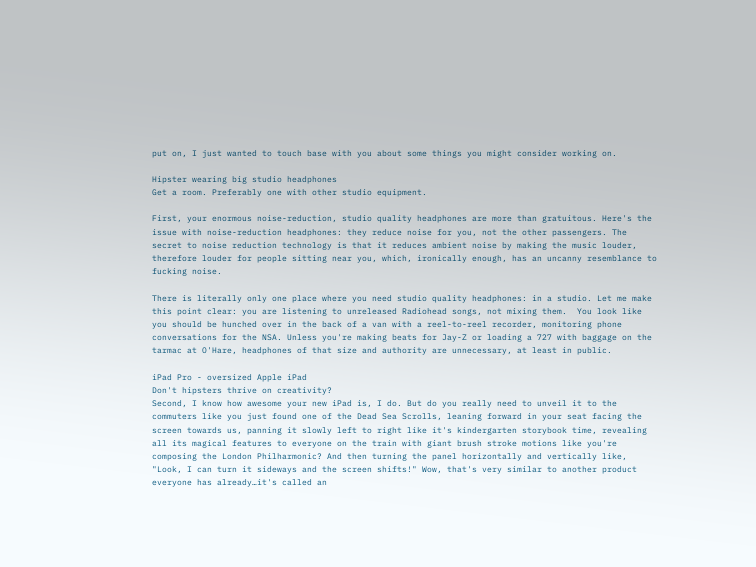put on, I just wanted to touch base with you about some things you might consider working on.

Hipster wearing big studio headphones
Get a room. Preferably one with other studio equipment.

First, your enormous noise-reduction, studio quality headphones are more than gratuitous. Here's the issue with noise-reduction headphones: they reduce noise for you, not the other passengers. The secret to noise reduction technology is that it reduces ambient noise by making the music louder, therefore louder for people sitting near you, which, ironically enough, has an uncanny resemblance to fucking noise.

There is literally only one place where you need studio quality headphones: in a studio. Let me make this point clear: you are listening to unreleased Radiohead songs, not mixing them.  You look like you should be hunched over in the back of a van with a reel-to-reel recorder, monitoring phone conversations for the NSA. Unless you're making beats for Jay-Z or loading a 727 with baggage on the tarmac at O'Hare, headphones of that size and authority are unnecessary, at least in public.

iPad Pro - oversized Apple iPad
Don't hipsters thrive on creativity?
Second, I know how awesome your new iPad is, I do. But do you really need to unveil it to the commuters like you just found one of the Dead Sea Scrolls, leaning forward in your seat facing the screen towards us, panning it slowly left to right like it's kindergarten storybook time, revealing all its magical features to everyone on the train with giant brush stroke motions like you're composing the London Philharmonic? And then turning the panel horizontally and vertically like, "Look, I can turn it sideways and the screen shifts!" Wow, that's very similar to another product everyone has already…it's called an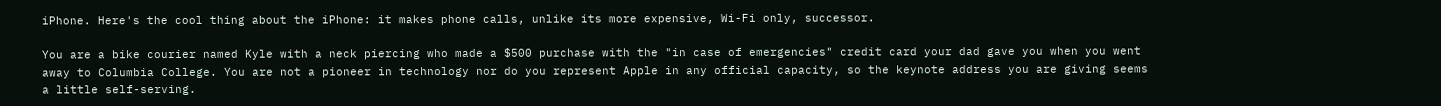iPhone. Here's the cool thing about the iPhone: it makes phone calls, unlike its more expensive, Wi-Fi only, successor.

You are a bike courier named Kyle with a neck piercing who made a $500 purchase with the "in case of emergencies" credit card your dad gave you when you went away to Columbia College. You are not a pioneer in technology nor do you represent Apple in any official capacity, so the keynote address you are giving seems a little self-serving.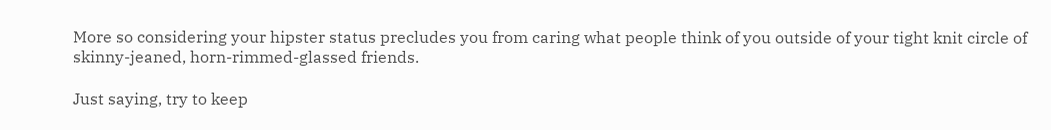More so considering your hipster status precludes you from caring what people think of you outside of your tight knit circle of skinny-jeaned, horn-rimmed-glassed friends.

Just saying, try to keep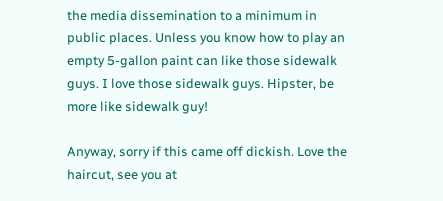the media dissemination to a minimum in public places. Unless you know how to play an empty 5-gallon paint can like those sidewalk guys. I love those sidewalk guys. Hipster, be more like sidewalk guy!

Anyway, sorry if this came off dickish. Love the haircut, see you at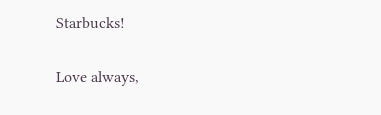Starbucks!

Love always,